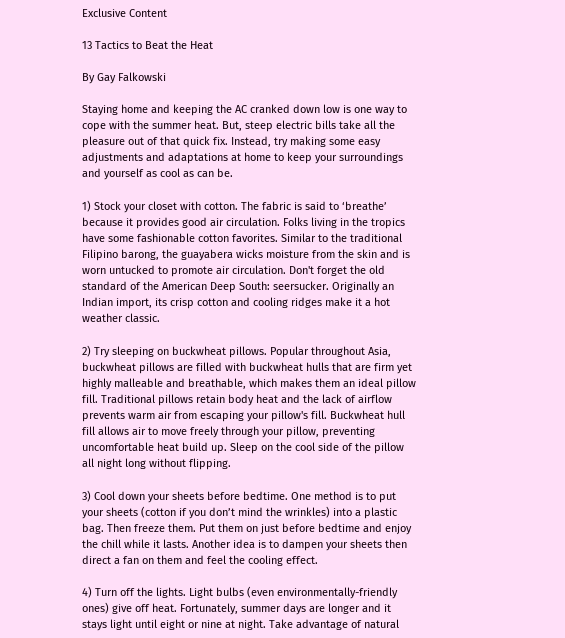Exclusive Content

13 Tactics to Beat the Heat

By Gay Falkowski

Staying home and keeping the AC cranked down low is one way to cope with the summer heat. But, steep electric bills take all the pleasure out of that quick fix. Instead, try making some easy adjustments and adaptations at home to keep your surroundings and yourself as cool as can be.

1) Stock your closet with cotton. The fabric is said to ‘breathe’ because it provides good air circulation. Folks living in the tropics have some fashionable cotton favorites. Similar to the traditional Filipino barong, the guayabera wicks moisture from the skin and is worn untucked to promote air circulation. Don't forget the old standard of the American Deep South: seersucker. Originally an Indian import, its crisp cotton and cooling ridges make it a hot weather classic.

2) Try sleeping on buckwheat pillows. Popular throughout Asia, buckwheat pillows are filled with buckwheat hulls that are firm yet highly malleable and breathable, which makes them an ideal pillow fill. Traditional pillows retain body heat and the lack of airflow prevents warm air from escaping your pillow's fill. Buckwheat hull fill allows air to move freely through your pillow, preventing uncomfortable heat build up. Sleep on the cool side of the pillow all night long without flipping.

3) Cool down your sheets before bedtime. One method is to put your sheets (cotton if you don’t mind the wrinkles) into a plastic bag. Then freeze them. Put them on just before bedtime and enjoy the chill while it lasts. Another idea is to dampen your sheets then direct a fan on them and feel the cooling effect.

4) Turn off the lights. Light bulbs (even environmentally-friendly ones) give off heat. Fortunately, summer days are longer and it stays light until eight or nine at night. Take advantage of natural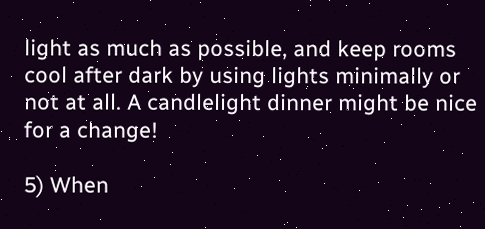light as much as possible, and keep rooms cool after dark by using lights minimally or not at all. A candlelight dinner might be nice for a change!

5) When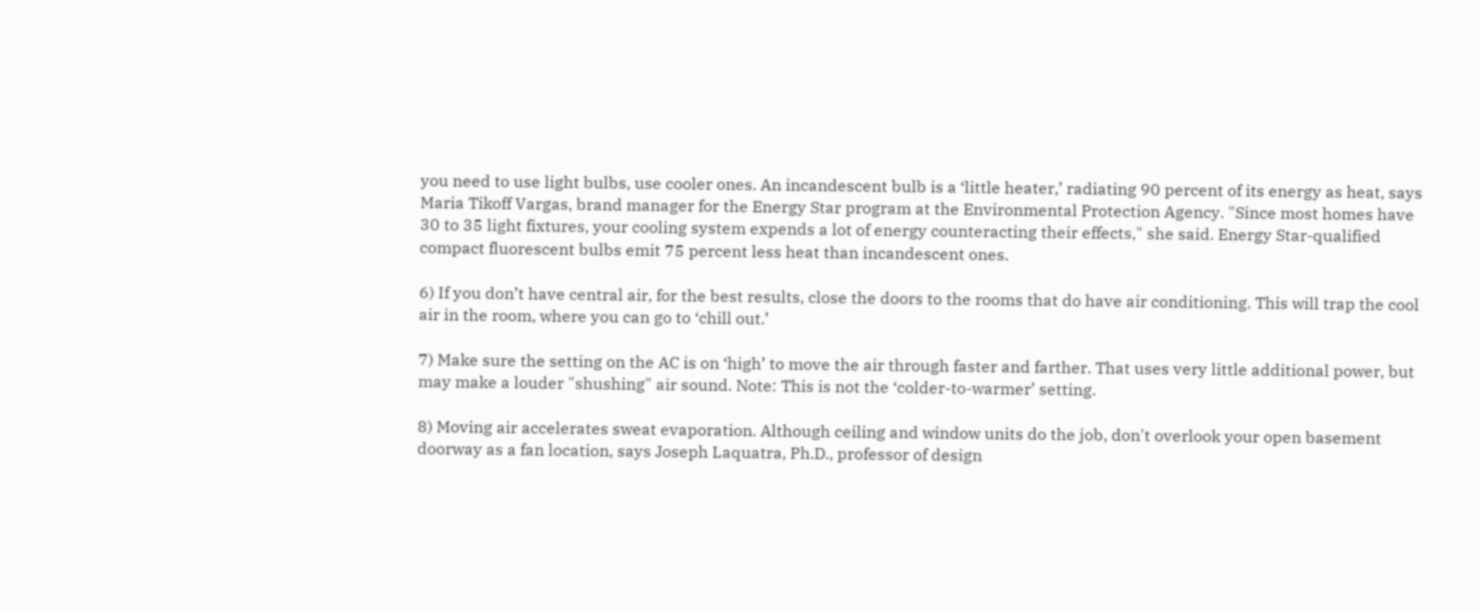you need to use light bulbs, use cooler ones. An incandescent bulb is a ‘little heater,’ radiating 90 percent of its energy as heat, says Maria Tikoff Vargas, brand manager for the Energy Star program at the Environmental Protection Agency. "Since most homes have 30 to 35 light fixtures, your cooling system expends a lot of energy counteracting their effects," she said. Energy Star-qualified compact fluorescent bulbs emit 75 percent less heat than incandescent ones.

6) If you don’t have central air, for the best results, close the doors to the rooms that do have air conditioning. This will trap the cool air in the room, where you can go to ‘chill out.’

7) Make sure the setting on the AC is on ‘high’ to move the air through faster and farther. That uses very little additional power, but may make a louder "shushing" air sound. Note: This is not the ‘colder-to-warmer’ setting.

8) Moving air accelerates sweat evaporation. Although ceiling and window units do the job, don't overlook your open basement doorway as a fan location, says Joseph Laquatra, Ph.D., professor of design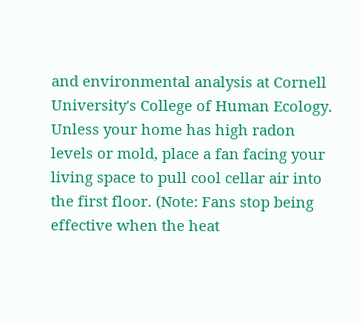and environmental analysis at Cornell University's College of Human Ecology. Unless your home has high radon levels or mold, place a fan facing your living space to pull cool cellar air into the first floor. (Note: Fans stop being effective when the heat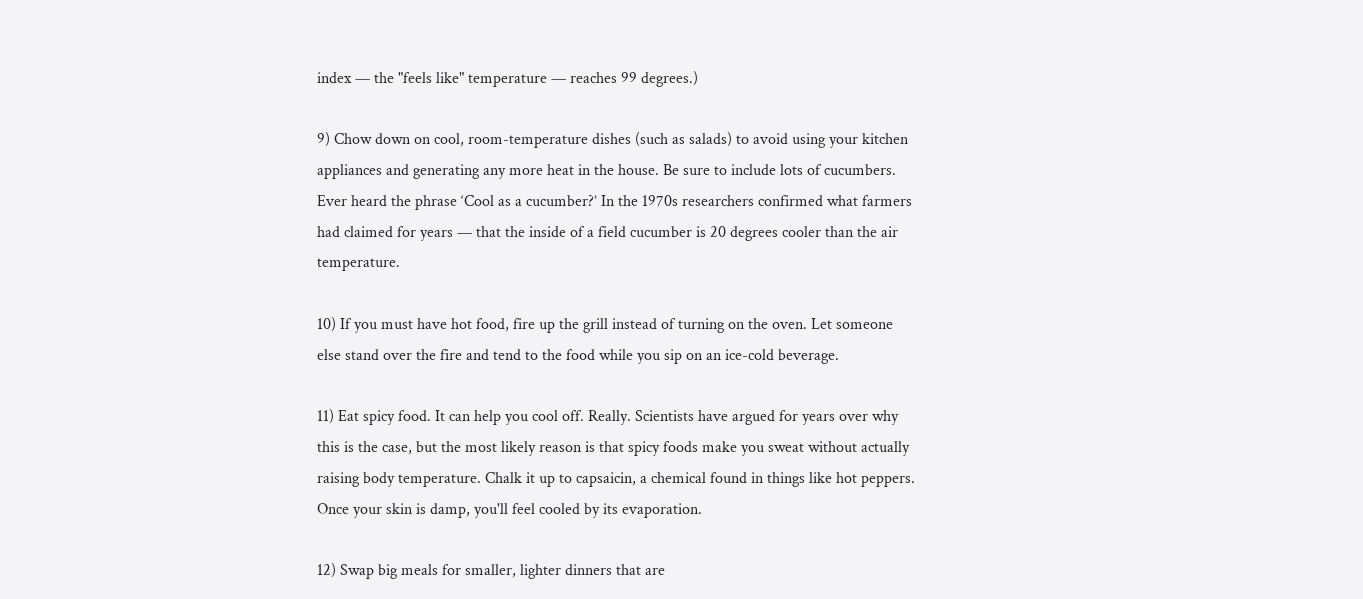index — the "feels like" temperature — reaches 99 degrees.)

9) Chow down on cool, room-temperature dishes (such as salads) to avoid using your kitchen appliances and generating any more heat in the house. Be sure to include lots of cucumbers. Ever heard the phrase ‘Cool as a cucumber?’ In the 1970s researchers confirmed what farmers had claimed for years — that the inside of a field cucumber is 20 degrees cooler than the air temperature.

10) If you must have hot food, fire up the grill instead of turning on the oven. Let someone else stand over the fire and tend to the food while you sip on an ice-cold beverage.

11) Eat spicy food. It can help you cool off. Really. Scientists have argued for years over why this is the case, but the most likely reason is that spicy foods make you sweat without actually raising body temperature. Chalk it up to capsaicin, a chemical found in things like hot peppers. Once your skin is damp, you'll feel cooled by its evaporation.

12) Swap big meals for smaller, lighter dinners that are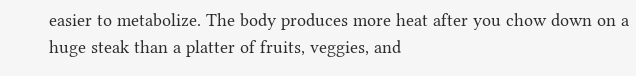easier to metabolize. The body produces more heat after you chow down on a huge steak than a platter of fruits, veggies, and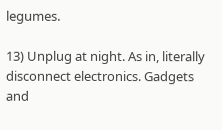legumes.

13) Unplug at night. As in, literally disconnect electronics. Gadgets and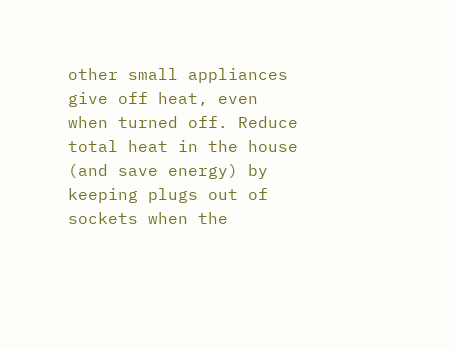other small appliances give off heat, even when turned off. Reduce total heat in the house (and save energy) by keeping plugs out of sockets when the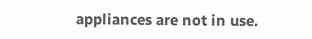appliances are not in use.